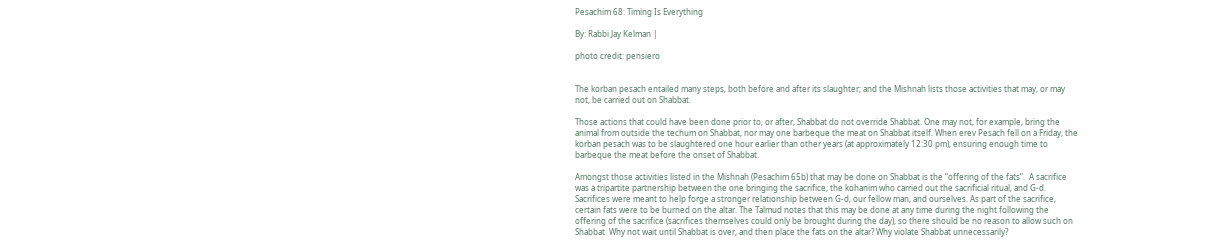Pesachim 68: Timing Is Everything

By: Rabbi Jay Kelman |

photo credit: pensiero


The korban pesach entailed many steps, both before and after its slaughter; and the Mishnah lists those activities that may, or may not, be carried out on Shabbat.

Those actions that could have been done prior to, or after, Shabbat do not override Shabbat. One may not, for example, bring the animal from outside the techum on Shabbat, nor may one barbeque the meat on Shabbat itself. When erev Pesach fell on a Friday, the korban pesach was to be slaughtered one hour earlier than other years (at approximately 12:30 pm), ensuring enough time to barbeque the meat before the onset of Shabbat.

Amongst those activities listed in the Mishnah (Pesachim 65b) that may be done on Shabbat is the “offering of the fats”.  A sacrifice was a tripartite partnership between the one bringing the sacrifice, the kohanim who carried out the sacrificial ritual, and G-d. Sacrifices were meant to help forge a stronger relationship between G-d, our fellow man, and ourselves. As part of the sacrifice, certain fats were to be burned on the altar. The Talmud notes that this may be done at any time during the night following the offering of the sacrifice (sacrifices themselves could only be brought during the day), so there should be no reason to allow such on Shabbat. Why not wait until Shabbat is over, and then place the fats on the altar? Why violate Shabbat unnecessarily?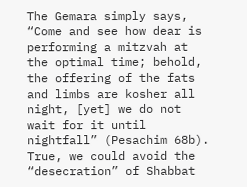The Gemara simply says, “Come and see how dear is performing a mitzvah at the optimal time; behold, the offering of the fats and limbs are kosher all night, [yet] we do not wait for it until nightfall” (Pesachim 68b). True, we could avoid the “desecration” of Shabbat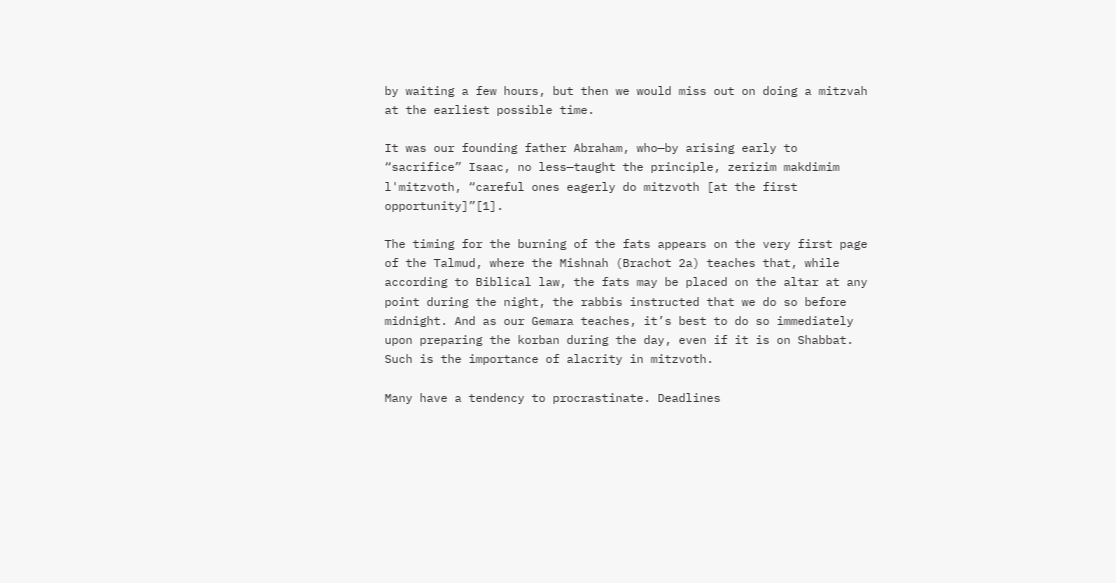by waiting a few hours, but then we would miss out on doing a mitzvah at the earliest possible time.

It was our founding father Abraham, who—by arising early to “sacrifice” Isaac, no less—taught the principle, zerizim makdimim l'mitzvoth, “careful ones eagerly do mitzvoth [at the first opportunity]”[1].

The timing for the burning of the fats appears on the very first page of the Talmud, where the Mishnah (Brachot 2a) teaches that, while according to Biblical law, the fats may be placed on the altar at any point during the night, the rabbis instructed that we do so before midnight. And as our Gemara teaches, it’s best to do so immediately upon preparing the korban during the day, even if it is on Shabbat. Such is the importance of alacrity in mitzvoth.

Many have a tendency to procrastinate. Deadlines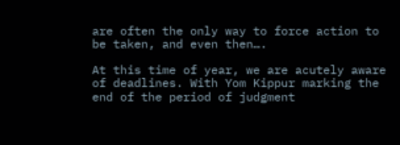are often the only way to force action to be taken, and even then….

At this time of year, we are acutely aware of deadlines. With Yom Kippur marking the end of the period of judgment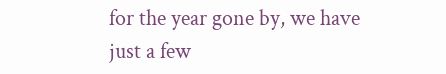for the year gone by, we have just a few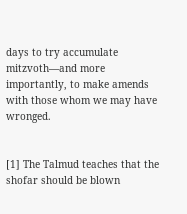days to try accumulate mitzvoth—and more importantly, to make amends with those whom we may have wronged.


[1] The Talmud teaches that the shofar should be blown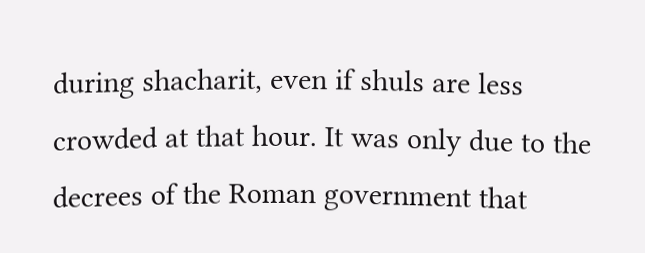during shacharit, even if shuls are less crowded at that hour. It was only due to the decrees of the Roman government that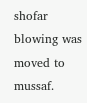shofar blowing was moved to mussaf.